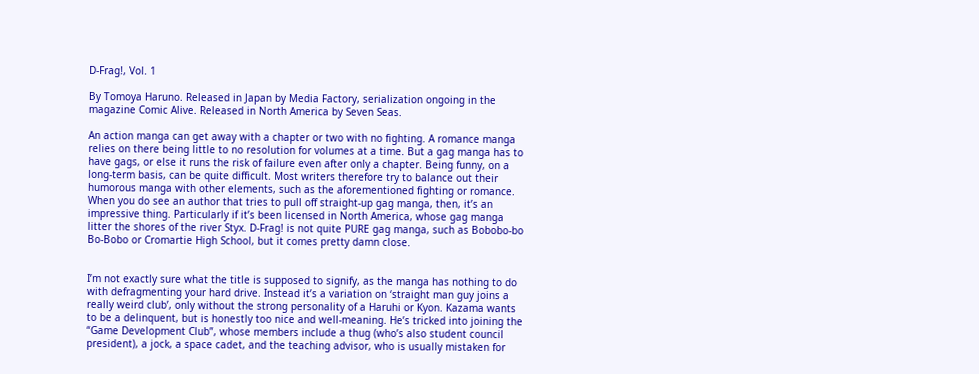D-Frag!, Vol. 1

By Tomoya Haruno. Released in Japan by Media Factory, serialization ongoing in the magazine Comic Alive. Released in North America by Seven Seas.

An action manga can get away with a chapter or two with no fighting. A romance manga relies on there being little to no resolution for volumes at a time. But a gag manga has to have gags, or else it runs the risk of failure even after only a chapter. Being funny, on a long-term basis, can be quite difficult. Most writers therefore try to balance out their humorous manga with other elements, such as the aforementioned fighting or romance. When you do see an author that tries to pull off straight-up gag manga, then, it’s an impressive thing. Particularly if it’s been licensed in North America, whose gag manga litter the shores of the river Styx. D-Frag! is not quite PURE gag manga, such as Bobobo-bo Bo-Bobo or Cromartie High School, but it comes pretty damn close.


I’m not exactly sure what the title is supposed to signify, as the manga has nothing to do with defragmenting your hard drive. Instead it’s a variation on ‘straight man guy joins a really weird club’, only without the strong personality of a Haruhi or Kyon. Kazama wants to be a delinquent, but is honestly too nice and well-meaning. He’s tricked into joining the “Game Development Club”, whose members include a thug (who’s also student council president), a jock, a space cadet, and the teaching advisor, who is usually mistaken for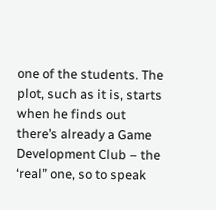one of the students. The plot, such as it is, starts when he finds out there’s already a Game Development Club – the ‘real” one, so to speak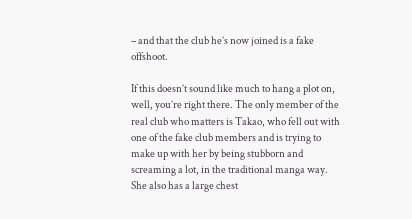– and that the club he’s now joined is a fake offshoot.

If this doesn’t sound like much to hang a plot on, well, you’re right there. The only member of the real club who matters is Takao, who fell out with one of the fake club members and is trying to make up with her by being stubborn and screaming a lot, in the traditional manga way. She also has a large chest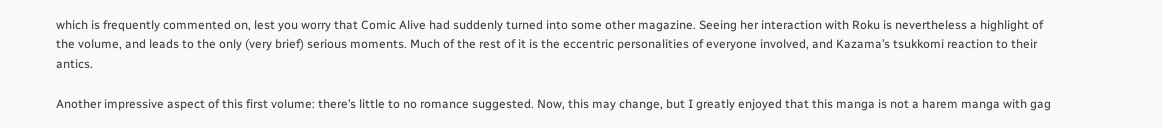which is frequently commented on, lest you worry that Comic Alive had suddenly turned into some other magazine. Seeing her interaction with Roku is nevertheless a highlight of the volume, and leads to the only (very brief) serious moments. Much of the rest of it is the eccentric personalities of everyone involved, and Kazama’s tsukkomi reaction to their antics.

Another impressive aspect of this first volume: there’s little to no romance suggested. Now, this may change, but I greatly enjoyed that this manga is not a harem manga with gag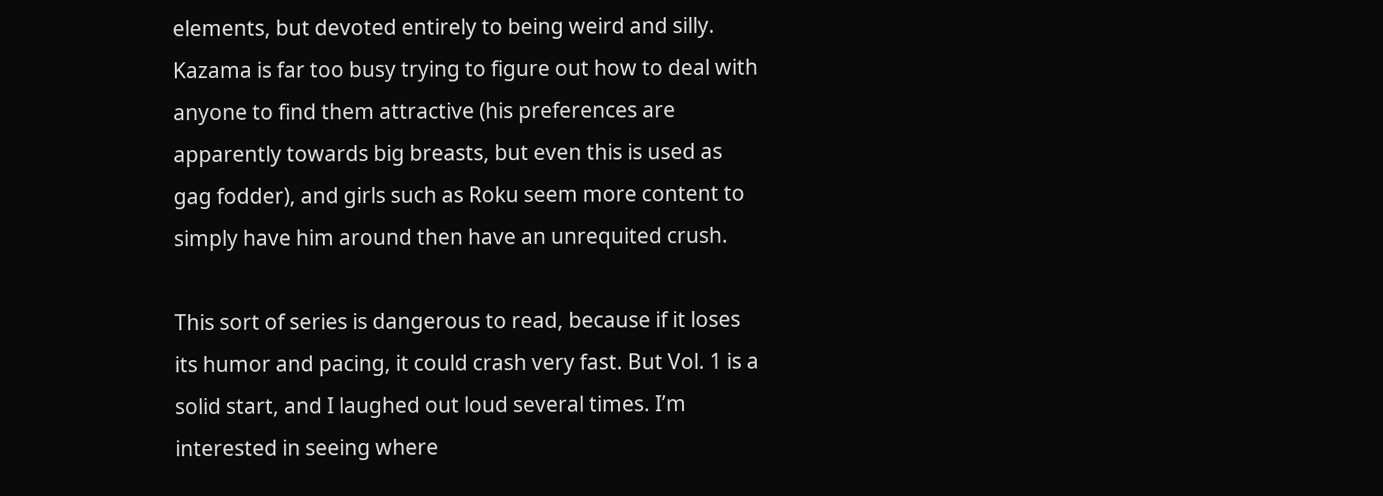elements, but devoted entirely to being weird and silly. Kazama is far too busy trying to figure out how to deal with anyone to find them attractive (his preferences are apparently towards big breasts, but even this is used as gag fodder), and girls such as Roku seem more content to simply have him around then have an unrequited crush.

This sort of series is dangerous to read, because if it loses its humor and pacing, it could crash very fast. But Vol. 1 is a solid start, and I laughed out loud several times. I’m interested in seeing where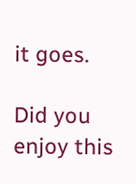it goes.

Did you enjoy this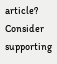article? Consider supporting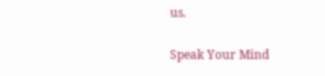us.

Speak Your Mind